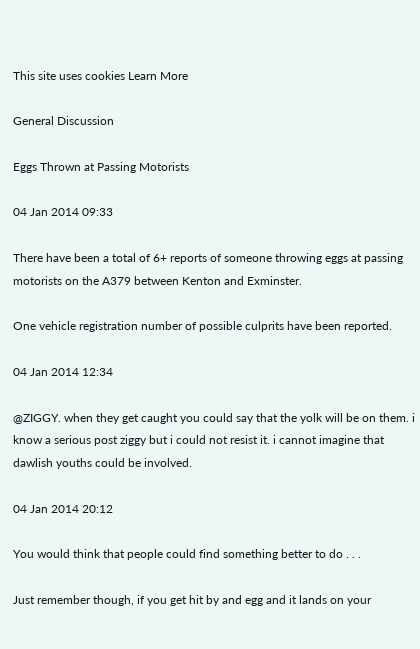This site uses cookies Learn More

General Discussion

Eggs Thrown at Passing Motorists

04 Jan 2014 09:33

There have been a total of 6+ reports of someone throwing eggs at passing motorists on the A379 between Kenton and Exminster.

One vehicle registration number of possible culprits have been reported.

04 Jan 2014 12:34

@ZIGGY. when they get caught you could say that the yolk will be on them. i know a serious post ziggy but i could not resist it. i cannot imagine that dawlish youths could be involved.

04 Jan 2014 20:12

You would think that people could find something better to do . . .

Just remember though, if you get hit by and egg and it lands on your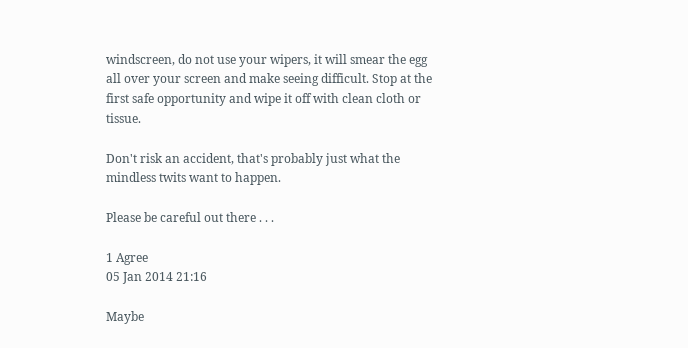windscreen, do not use your wipers, it will smear the egg all over your screen and make seeing difficult. Stop at the first safe opportunity and wipe it off with clean cloth or tissue.

Don't risk an accident, that's probably just what the mindless twits want to happen.

Please be careful out there . . .

1 Agree
05 Jan 2014 21:16

Maybe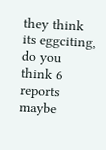they think its eggciting, do you think 6 reports maybe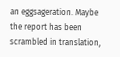an eggsageration. Maybe the report has been scrambled in translation,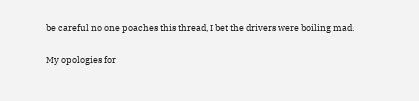be careful no one poaches this thread, I bet the drivers were boiling mad.

My opologies for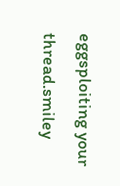eggsploiting your thread.smiley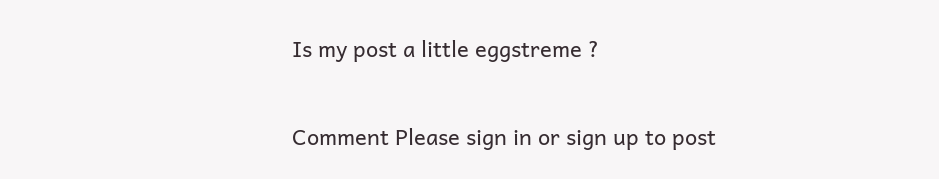Is my post a little eggstreme ?

Comment Please sign in or sign up to post